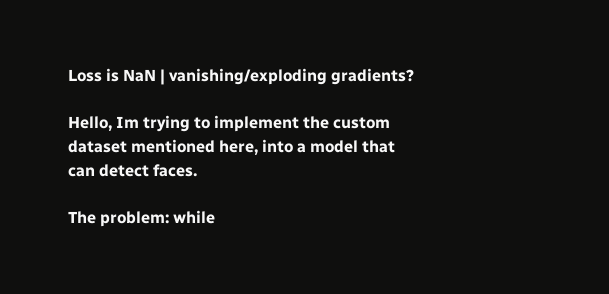Loss is NaN | vanishing/exploding gradients?

Hello, Im trying to implement the custom dataset mentioned here, into a model that can detect faces.

The problem: while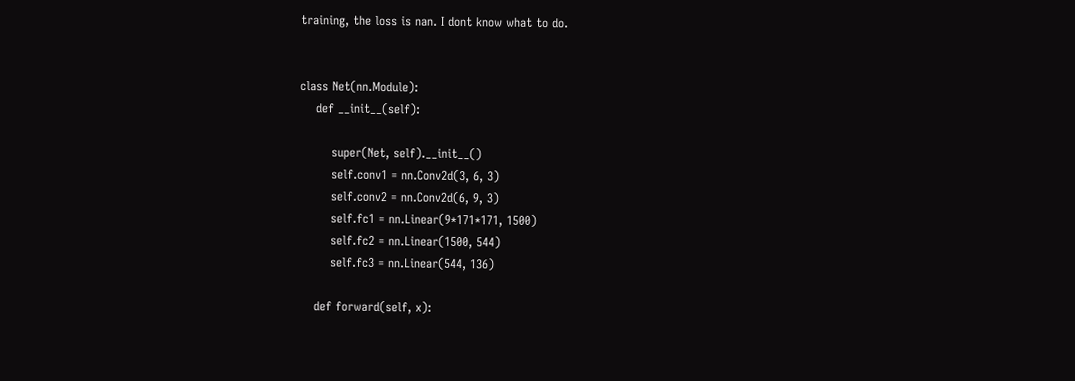training, the loss is nan. I dont know what to do.


class Net(nn.Module):
    def __init__(self):

        super(Net, self).__init__()
        self.conv1 = nn.Conv2d(3, 6, 3)
        self.conv2 = nn.Conv2d(6, 9, 3)
        self.fc1 = nn.Linear(9*171*171, 1500)
        self.fc2 = nn.Linear(1500, 544)
        self.fc3 = nn.Linear(544, 136)

    def forward(self, x):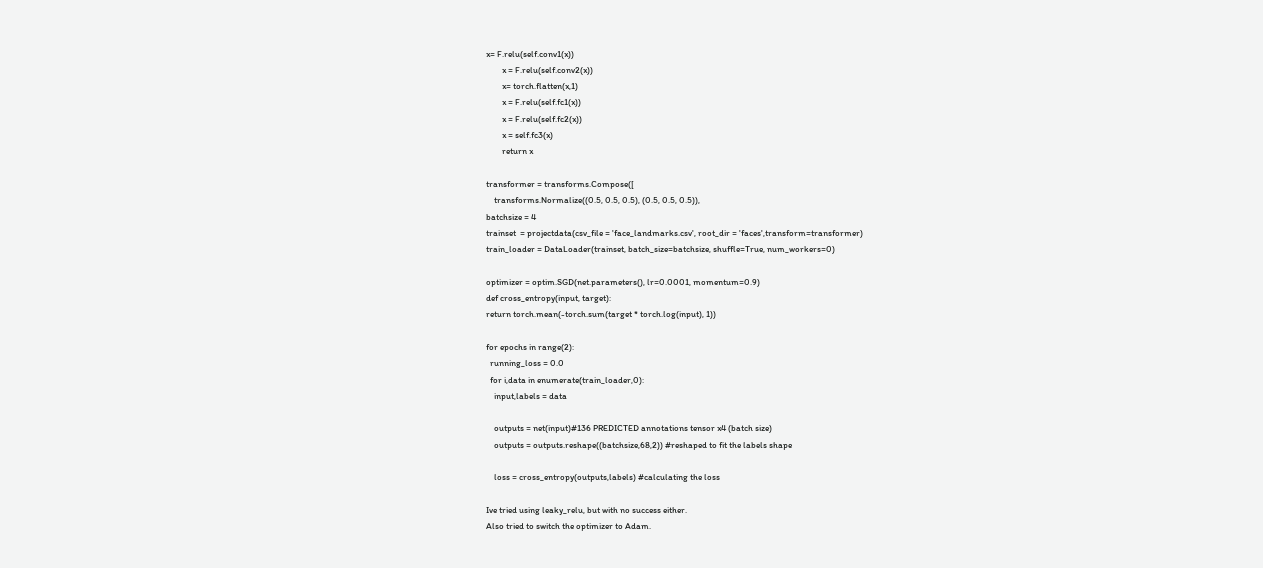x= F.relu(self.conv1(x))
        x = F.relu(self.conv2(x))
        x= torch.flatten(x,1)
        x = F.relu(self.fc1(x))
        x = F.relu(self.fc2(x))
        x = self.fc3(x)
        return x

transformer = transforms.Compose([
    transforms.Normalize((0.5, 0.5, 0.5), (0.5, 0.5, 0.5)),
batchsize = 4
trainset  = projectdata(csv_file = 'face_landmarks.csv', root_dir = 'faces',transform=transformer)
train_loader = DataLoader(trainset, batch_size=batchsize, shuffle=True, num_workers=0)

optimizer = optim.SGD(net.parameters(), lr=0.0001, momentum=0.9)
def cross_entropy(input, target):
return torch.mean(-torch.sum(target * torch.log(input), 1))

for epochs in range(2):
  running_loss = 0.0
  for i,data in enumerate(train_loader,0):
    input,labels = data

    outputs = net(input)#136 PREDICTED annotations tensor x4 (batch size)
    outputs = outputs.reshape((batchsize,68,2)) #reshaped to fit the labels shape

    loss = cross_entropy(outputs,labels) #calculating the loss

Ive tried using leaky_relu, but with no success either.
Also tried to switch the optimizer to Adam.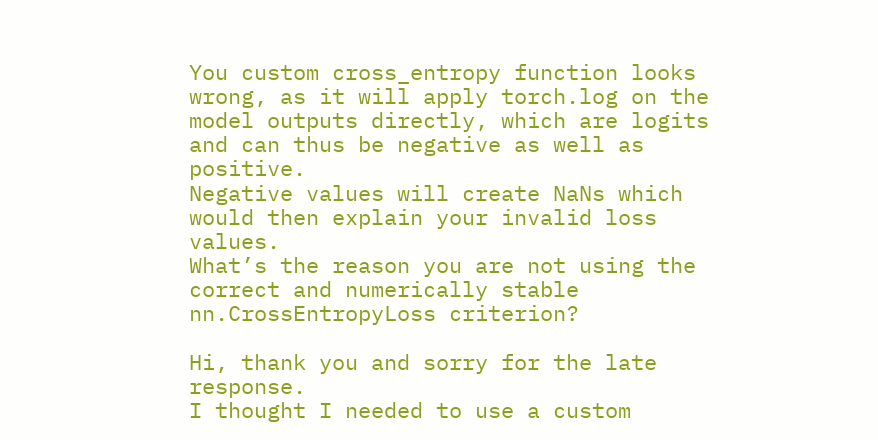You custom cross_entropy function looks wrong, as it will apply torch.log on the model outputs directly, which are logits and can thus be negative as well as positive.
Negative values will create NaNs which would then explain your invalid loss values.
What’s the reason you are not using the correct and numerically stable nn.CrossEntropyLoss criterion?

Hi, thank you and sorry for the late response.
I thought I needed to use a custom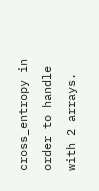cross_entropy in order to handle with 2 arrays.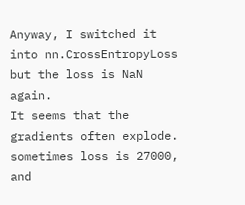Anyway, I switched it into nn.CrossEntropyLoss but the loss is NaN again.
It seems that the gradients often explode. sometimes loss is 27000, and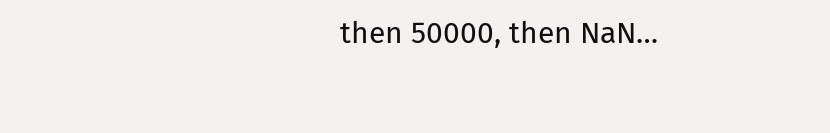then 50000, then NaN…